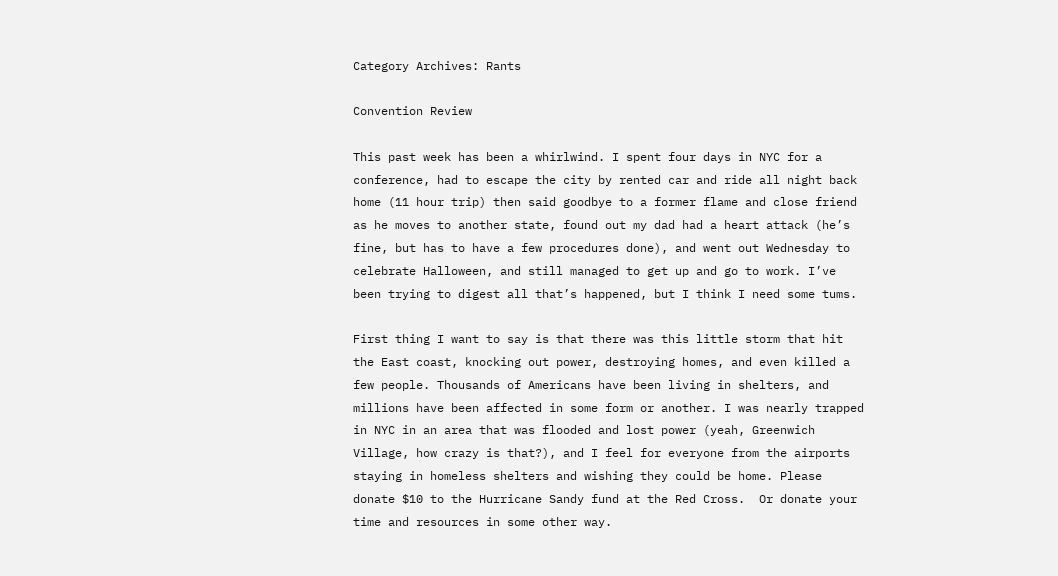Category Archives: Rants

Convention Review

This past week has been a whirlwind. I spent four days in NYC for a conference, had to escape the city by rented car and ride all night back home (11 hour trip) then said goodbye to a former flame and close friend as he moves to another state, found out my dad had a heart attack (he’s fine, but has to have a few procedures done), and went out Wednesday to celebrate Halloween, and still managed to get up and go to work. I’ve been trying to digest all that’s happened, but I think I need some tums.

First thing I want to say is that there was this little storm that hit the East coast, knocking out power, destroying homes, and even killed a few people. Thousands of Americans have been living in shelters, and millions have been affected in some form or another. I was nearly trapped in NYC in an area that was flooded and lost power (yeah, Greenwich Village, how crazy is that?), and I feel for everyone from the airports staying in homeless shelters and wishing they could be home. Please donate $10 to the Hurricane Sandy fund at the Red Cross.  Or donate your time and resources in some other way.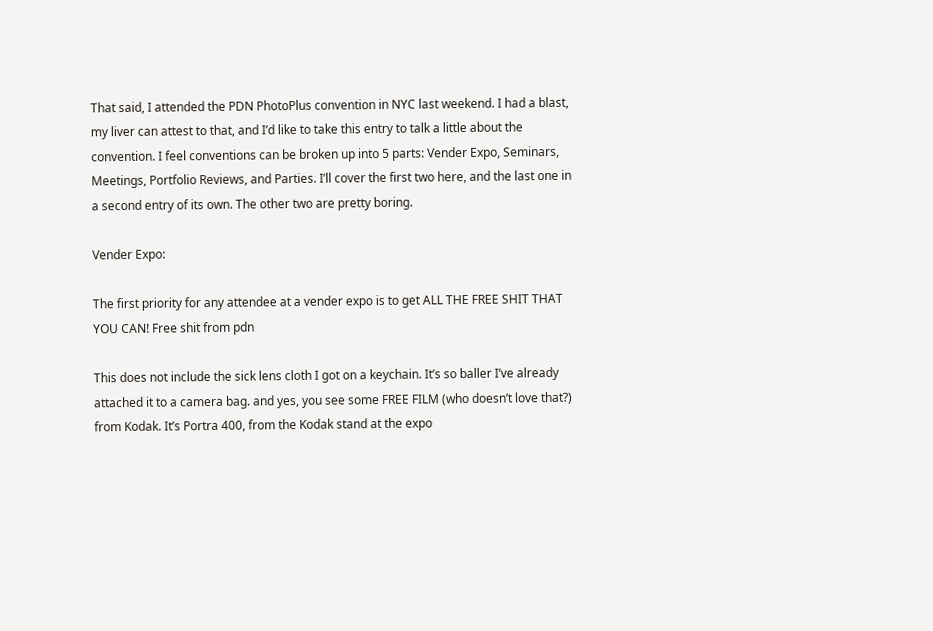That said, I attended the PDN PhotoPlus convention in NYC last weekend. I had a blast, my liver can attest to that, and I’d like to take this entry to talk a little about the convention. I feel conventions can be broken up into 5 parts: Vender Expo, Seminars, Meetings, Portfolio Reviews, and Parties. I’ll cover the first two here, and the last one in a second entry of its own. The other two are pretty boring.

Vender Expo:

The first priority for any attendee at a vender expo is to get ALL THE FREE SHIT THAT YOU CAN! Free shit from pdn

This does not include the sick lens cloth I got on a keychain. It’s so baller I’ve already attached it to a camera bag. and yes, you see some FREE FILM (who doesn’t love that?) from Kodak. It’s Portra 400, from the Kodak stand at the expo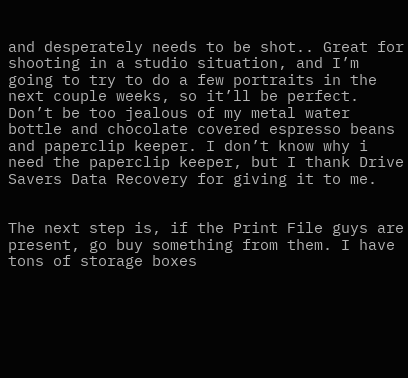and desperately needs to be shot.. Great for shooting in a studio situation, and I’m going to try to do a few portraits in the next couple weeks, so it’ll be perfect. Don’t be too jealous of my metal water bottle and chocolate covered espresso beans and paperclip keeper. I don’t know why i need the paperclip keeper, but I thank Drive Savers Data Recovery for giving it to me.


The next step is, if the Print File guys are present, go buy something from them. I have tons of storage boxes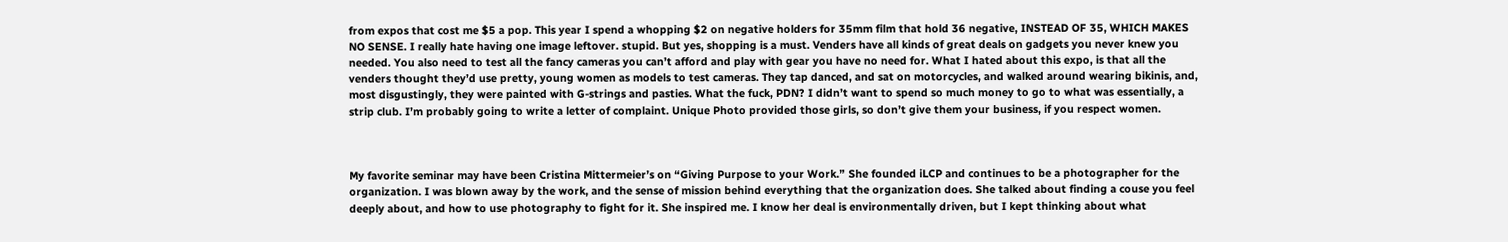from expos that cost me $5 a pop. This year I spend a whopping $2 on negative holders for 35mm film that hold 36 negative, INSTEAD OF 35, WHICH MAKES NO SENSE. I really hate having one image leftover. stupid. But yes, shopping is a must. Venders have all kinds of great deals on gadgets you never knew you needed. You also need to test all the fancy cameras you can’t afford and play with gear you have no need for. What I hated about this expo, is that all the venders thought they’d use pretty, young women as models to test cameras. They tap danced, and sat on motorcycles, and walked around wearing bikinis, and, most disgustingly, they were painted with G-strings and pasties. What the fuck, PDN? I didn’t want to spend so much money to go to what was essentially, a strip club. I’m probably going to write a letter of complaint. Unique Photo provided those girls, so don’t give them your business, if you respect women.



My favorite seminar may have been Cristina Mittermeier’s on “Giving Purpose to your Work.” She founded iLCP and continues to be a photographer for the organization. I was blown away by the work, and the sense of mission behind everything that the organization does. She talked about finding a couse you feel deeply about, and how to use photography to fight for it. She inspired me. I know her deal is environmentally driven, but I kept thinking about what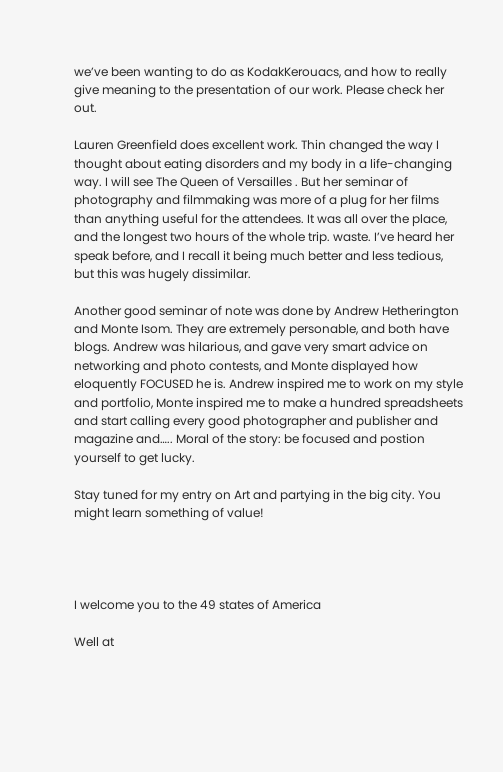we’ve been wanting to do as KodakKerouacs, and how to really give meaning to the presentation of our work. Please check her out.

Lauren Greenfield does excellent work. Thin changed the way I thought about eating disorders and my body in a life-changing way. I will see The Queen of Versailles . But her seminar of photography and filmmaking was more of a plug for her films than anything useful for the attendees. It was all over the place, and the longest two hours of the whole trip. waste. I’ve heard her speak before, and I recall it being much better and less tedious, but this was hugely dissimilar.

Another good seminar of note was done by Andrew Hetherington and Monte Isom. They are extremely personable, and both have blogs. Andrew was hilarious, and gave very smart advice on networking and photo contests, and Monte displayed how eloquently FOCUSED he is. Andrew inspired me to work on my style and portfolio, Monte inspired me to make a hundred spreadsheets and start calling every good photographer and publisher and magazine and….. Moral of the story: be focused and postion yourself to get lucky.

Stay tuned for my entry on Art and partying in the big city. You might learn something of value!




I welcome you to the 49 states of America

Well at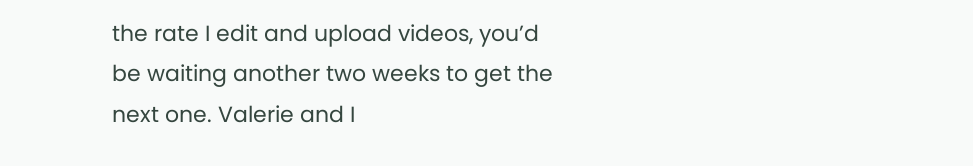the rate I edit and upload videos, you’d be waiting another two weeks to get the next one. Valerie and I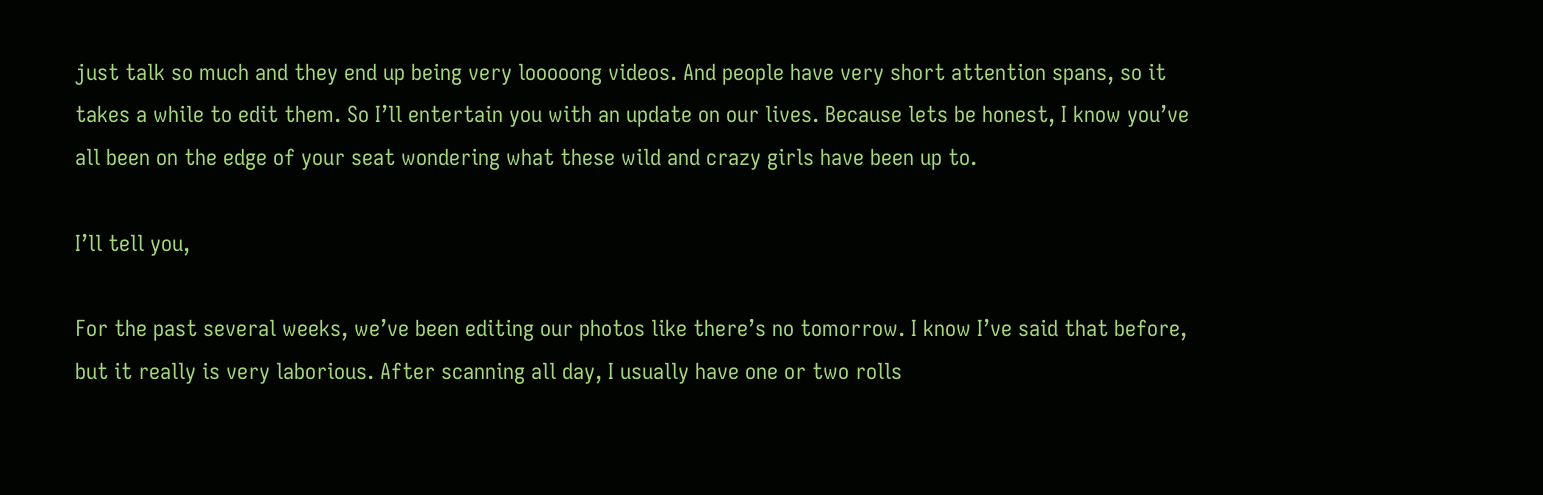just talk so much and they end up being very looooong videos. And people have very short attention spans, so it takes a while to edit them. So I’ll entertain you with an update on our lives. Because lets be honest, I know you’ve all been on the edge of your seat wondering what these wild and crazy girls have been up to.

I’ll tell you,

For the past several weeks, we’ve been editing our photos like there’s no tomorrow. I know I’ve said that before, but it really is very laborious. After scanning all day, I usually have one or two rolls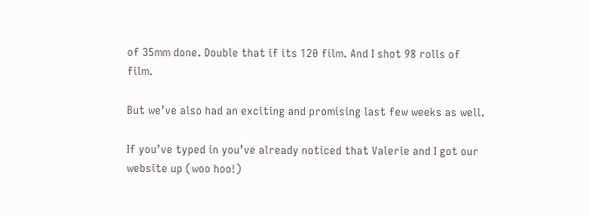of 35mm done. Double that if its 120 film. And I shot 98 rolls of film.

But we’ve also had an exciting and promising last few weeks as well.

If you’ve typed in you’ve already noticed that Valerie and I got our website up (woo hoo!)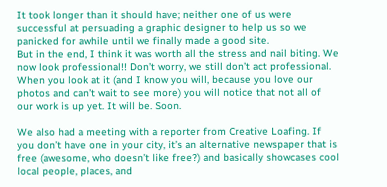It took longer than it should have; neither one of us were successful at persuading a graphic designer to help us so we panicked for awhile until we finally made a good site.
But in the end, I think it was worth all the stress and nail biting. We now look professional!! Don’t worry, we still don’t act professional.
When you look at it (and I know you will, because you love our photos and can’t wait to see more) you will notice that not all of our work is up yet. It will be. Soon.

We also had a meeting with a reporter from Creative Loafing. If you don’t have one in your city, it’s an alternative newspaper that is free (awesome, who doesn’t like free?) and basically showcases cool local people, places, and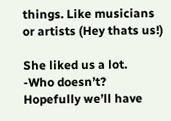things. Like musicians or artists (Hey thats us!)

She liked us a lot.
-Who doesn’t?
Hopefully we’ll have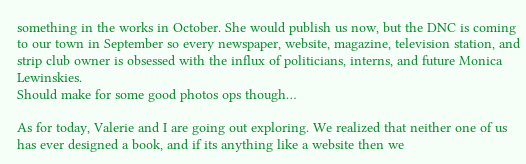something in the works in October. She would publish us now, but the DNC is coming to our town in September so every newspaper, website, magazine, television station, and strip club owner is obsessed with the influx of politicians, interns, and future Monica Lewinskies.
Should make for some good photos ops though…

As for today, Valerie and I are going out exploring. We realized that neither one of us has ever designed a book, and if its anything like a website then we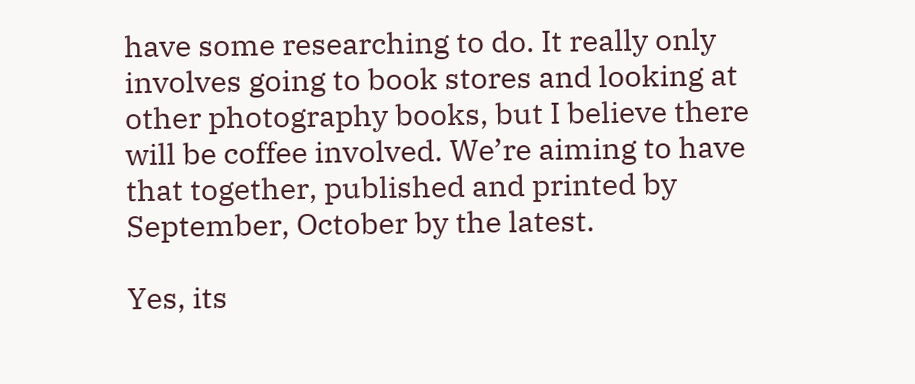have some researching to do. It really only involves going to book stores and looking at other photography books, but I believe there will be coffee involved. We’re aiming to have that together, published and printed by September, October by the latest.

Yes, its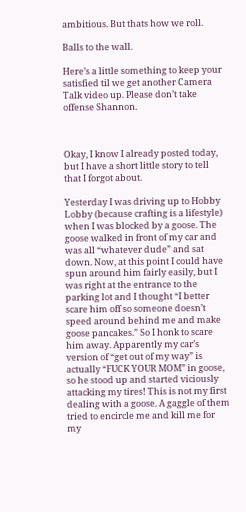ambitious. But thats how we roll.

Balls to the wall.

Here’s a little something to keep your satisfied til we get another Camera Talk video up. Please don’t take offense Shannon.



Okay, I know I already posted today, but I have a short little story to tell that I forgot about.

Yesterday I was driving up to Hobby Lobby (because crafting is a lifestyle) when I was blocked by a goose. The goose walked in front of my car and was all “whatever dude” and sat down. Now, at this point I could have spun around him fairly easily, but I was right at the entrance to the parking lot and I thought “I better scare him off so someone doesn’t speed around behind me and make goose pancakes.” So I honk to scare him away. Apparently my car’s version of “get out of my way” is actually “FUCK YOUR MOM” in goose, so he stood up and started viciously attacking my tires! This is not my first dealing with a goose. A gaggle of them tried to encircle me and kill me for my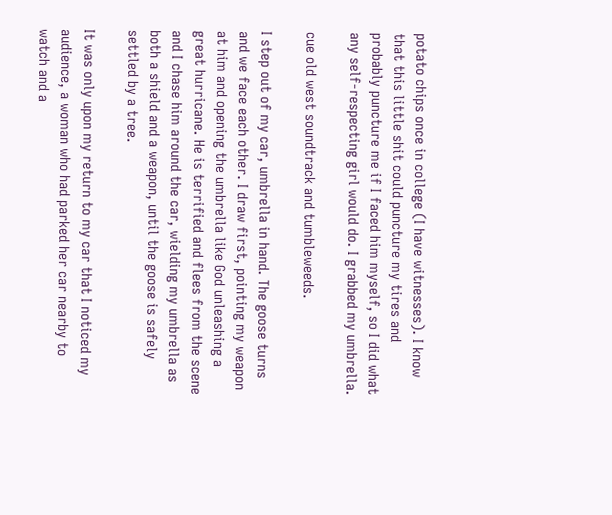potato chips once in college (I have witnesses). I know that this little shit could puncture my tires and probably puncture me if I faced him myself, so I did what any self-respecting girl would do. I grabbed my umbrella.

cue old west soundtrack and tumbleweeds.

I step out of my car, umbrella in hand. The goose turns and we face each other. I draw first, pointing my weapon at him and opening the umbrella like God unleashing a great hurricane. He is terrified and flees from the scene and I chase him around the car, wielding my umbrella as both a shield and a weapon, until the goose is safely settled by a tree.

It was only upon my return to my car that I noticed my audience, a woman who had parked her car nearby to watch and a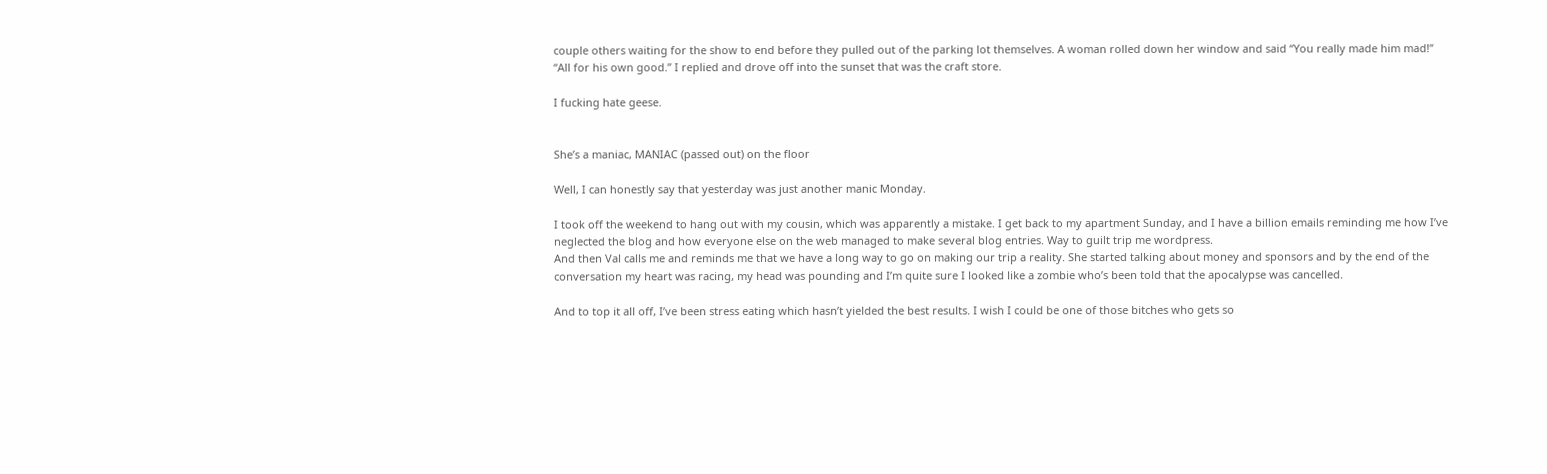couple others waiting for the show to end before they pulled out of the parking lot themselves. A woman rolled down her window and said “You really made him mad!” “All for his own good.” I replied and drove off into the sunset that was the craft store.

I fucking hate geese.


She’s a maniac, MANIAC (passed out) on the floor

Well, I can honestly say that yesterday was just another manic Monday.

I took off the weekend to hang out with my cousin, which was apparently a mistake. I get back to my apartment Sunday, and I have a billion emails reminding me how I’ve neglected the blog and how everyone else on the web managed to make several blog entries. Way to guilt trip me wordpress.
And then Val calls me and reminds me that we have a long way to go on making our trip a reality. She started talking about money and sponsors and by the end of the conversation my heart was racing, my head was pounding and I’m quite sure I looked like a zombie who’s been told that the apocalypse was cancelled.

And to top it all off, I’ve been stress eating which hasn’t yielded the best results. I wish I could be one of those bitches who gets so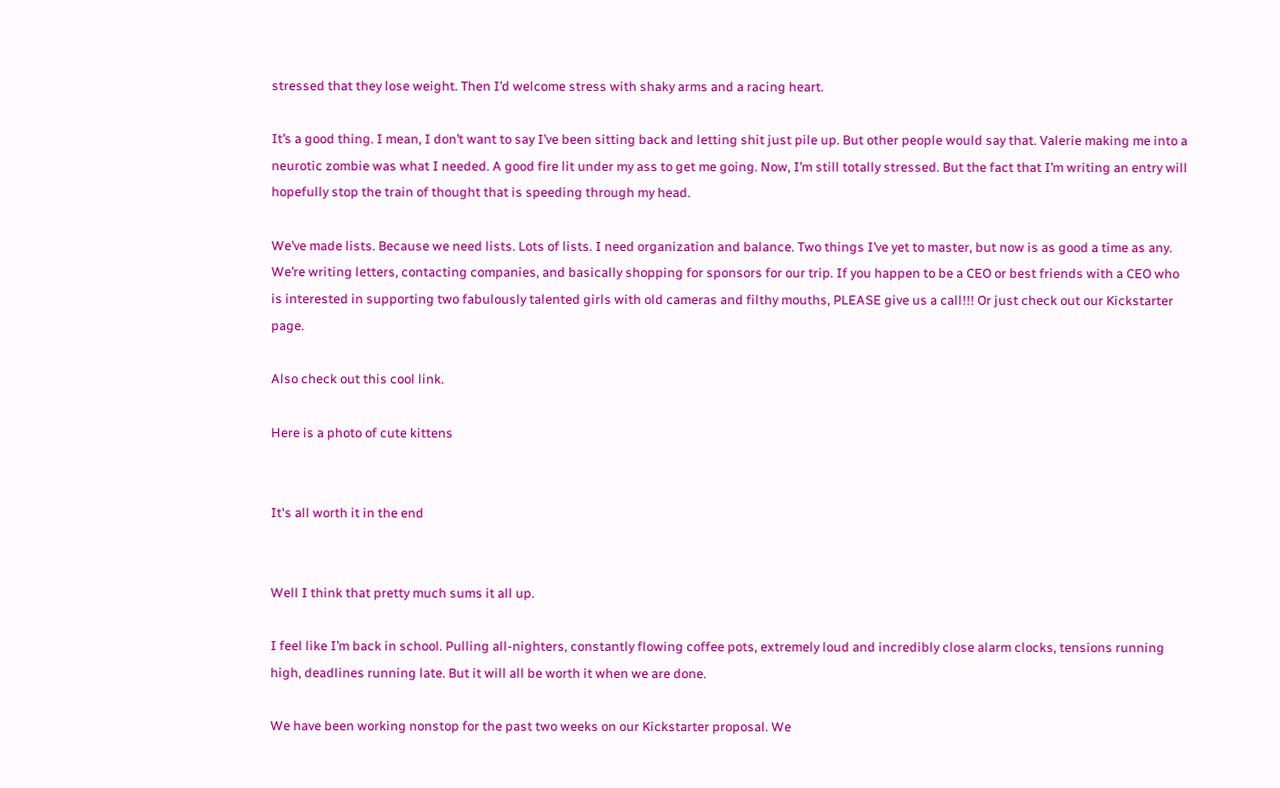stressed that they lose weight. Then I’d welcome stress with shaky arms and a racing heart.

It’s a good thing. I mean, I don’t want to say I’ve been sitting back and letting shit just pile up. But other people would say that. Valerie making me into a neurotic zombie was what I needed. A good fire lit under my ass to get me going. Now, I’m still totally stressed. But the fact that I’m writing an entry will  hopefully stop the train of thought that is speeding through my head.

We’ve made lists. Because we need lists. Lots of lists. I need organization and balance. Two things I’ve yet to master, but now is as good a time as any. We’re writing letters, contacting companies, and basically shopping for sponsors for our trip. If you happen to be a CEO or best friends with a CEO who is interested in supporting two fabulously talented girls with old cameras and filthy mouths, PLEASE give us a call!!! Or just check out our Kickstarter page.

Also check out this cool link.

Here is a photo of cute kittens


It's all worth it in the end


Well I think that pretty much sums it all up.

I feel like I’m back in school. Pulling all-nighters, constantly flowing coffee pots, extremely loud and incredibly close alarm clocks, tensions running high, deadlines running late. But it will all be worth it when we are done.

We have been working nonstop for the past two weeks on our Kickstarter proposal. We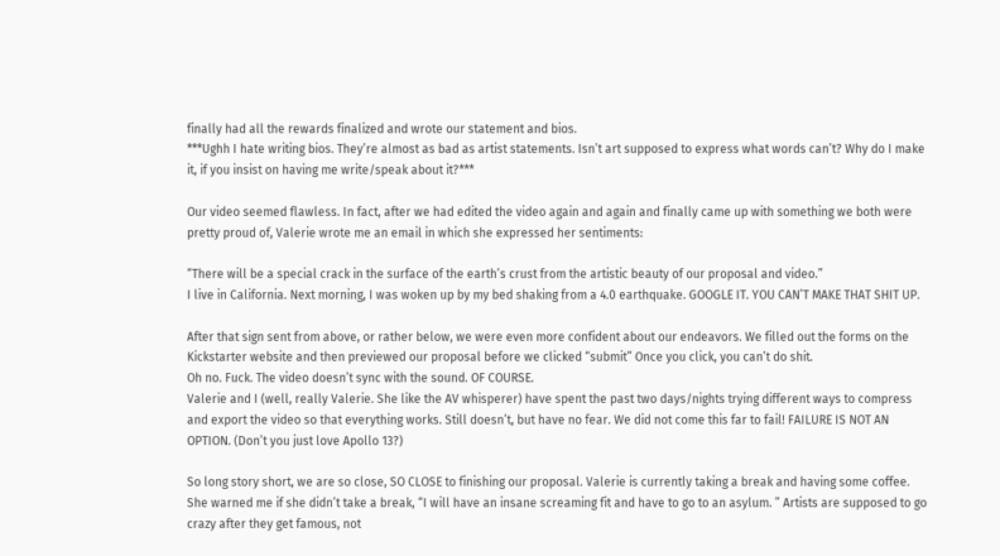finally had all the rewards finalized and wrote our statement and bios.
***Ughh I hate writing bios. They’re almost as bad as artist statements. Isn’t art supposed to express what words can’t? Why do I make it, if you insist on having me write/speak about it?***

Our video seemed flawless. In fact, after we had edited the video again and again and finally came up with something we both were pretty proud of, Valerie wrote me an email in which she expressed her sentiments:

“There will be a special crack in the surface of the earth’s crust from the artistic beauty of our proposal and video.”
I live in California. Next morning, I was woken up by my bed shaking from a 4.0 earthquake. GOOGLE IT. YOU CAN’T MAKE THAT SHIT UP.

After that sign sent from above, or rather below, we were even more confident about our endeavors. We filled out the forms on the Kickstarter website and then previewed our proposal before we clicked “submit” Once you click, you can’t do shit.
Oh no. Fuck. The video doesn’t sync with the sound. OF COURSE.
Valerie and I (well, really Valerie. She like the AV whisperer) have spent the past two days/nights trying different ways to compress and export the video so that everything works. Still doesn’t, but have no fear. We did not come this far to fail! FAILURE IS NOT AN OPTION. (Don’t you just love Apollo 13?)

So long story short, we are so close, SO CLOSE to finishing our proposal. Valerie is currently taking a break and having some coffee. She warned me if she didn’t take a break, “I will have an insane screaming fit and have to go to an asylum. ” Artists are supposed to go crazy after they get famous, not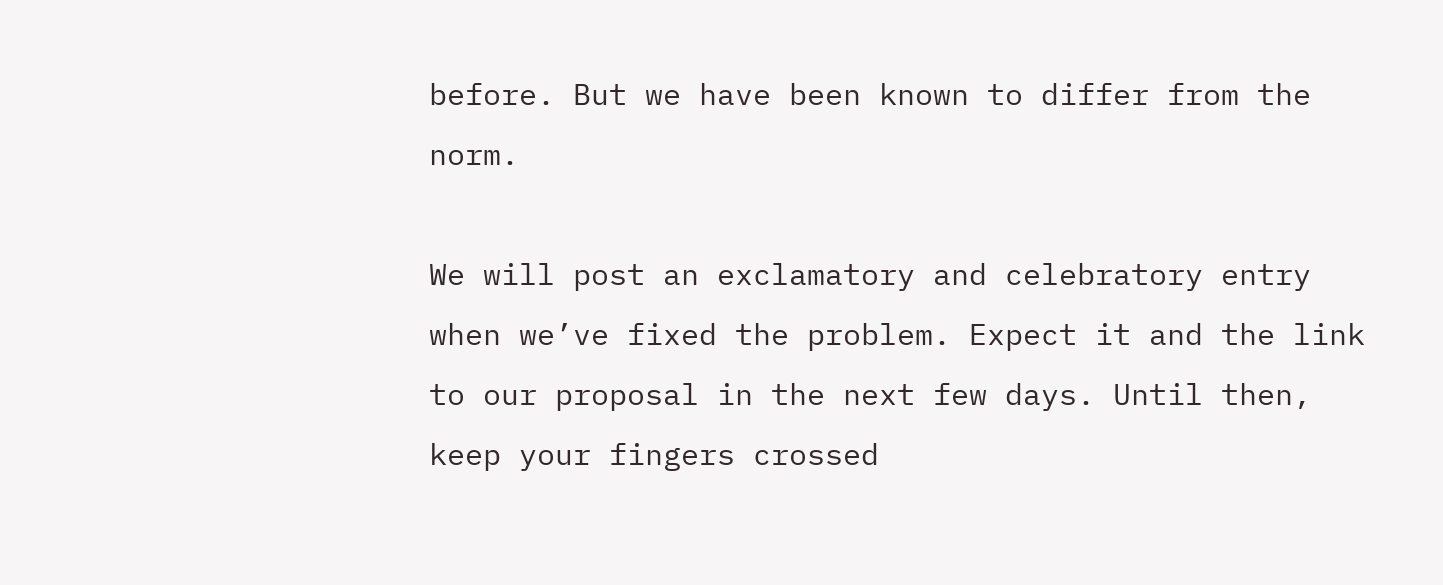before. But we have been known to differ from the norm.

We will post an exclamatory and celebratory entry when we’ve fixed the problem. Expect it and the link to our proposal in the next few days. Until then, keep your fingers crossed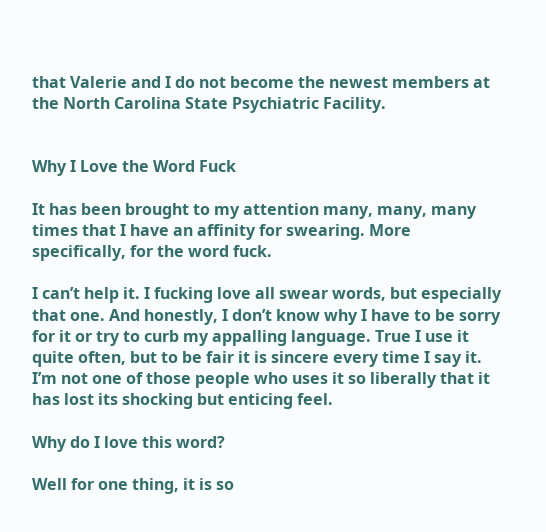that Valerie and I do not become the newest members at the North Carolina State Psychiatric Facility.


Why I Love the Word Fuck

It has been brought to my attention many, many, many times that I have an affinity for swearing. More specifically, for the word fuck.

I can’t help it. I fucking love all swear words, but especially that one. And honestly, I don’t know why I have to be sorry for it or try to curb my appalling language. True I use it quite often, but to be fair it is sincere every time I say it. I’m not one of those people who uses it so liberally that it has lost its shocking but enticing feel.

Why do I love this word?

Well for one thing, it is so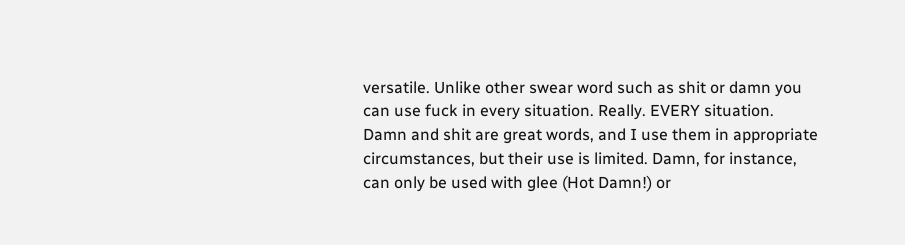versatile. Unlike other swear word such as shit or damn you can use fuck in every situation. Really. EVERY situation.
Damn and shit are great words, and I use them in appropriate circumstances, but their use is limited. Damn, for instance, can only be used with glee (Hot Damn!) or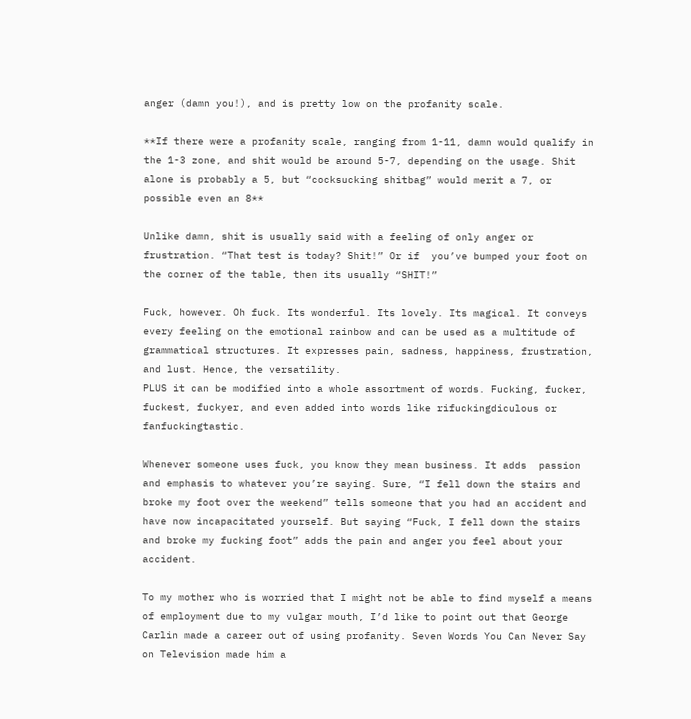anger (damn you!), and is pretty low on the profanity scale.

**If there were a profanity scale, ranging from 1-11, damn would qualify in the 1-3 zone, and shit would be around 5-7, depending on the usage. Shit alone is probably a 5, but “cocksucking shitbag” would merit a 7, or possible even an 8**

Unlike damn, shit is usually said with a feeling of only anger or frustration. “That test is today? Shit!” Or if  you’ve bumped your foot on the corner of the table, then its usually “SHIT!”

Fuck, however. Oh fuck. Its wonderful. Its lovely. Its magical. It conveys every feeling on the emotional rainbow and can be used as a multitude of grammatical structures. It expresses pain, sadness, happiness, frustration, and lust. Hence, the versatility.
PLUS it can be modified into a whole assortment of words. Fucking, fucker, fuckest, fuckyer, and even added into words like rifuckingdiculous or fanfuckingtastic.

Whenever someone uses fuck, you know they mean business. It adds  passion and emphasis to whatever you’re saying. Sure, “I fell down the stairs and broke my foot over the weekend” tells someone that you had an accident and have now incapacitated yourself. But saying “Fuck, I fell down the stairs and broke my fucking foot” adds the pain and anger you feel about your accident.

To my mother who is worried that I might not be able to find myself a means of employment due to my vulgar mouth, I’d like to point out that George Carlin made a career out of using profanity. Seven Words You Can Never Say on Television made him a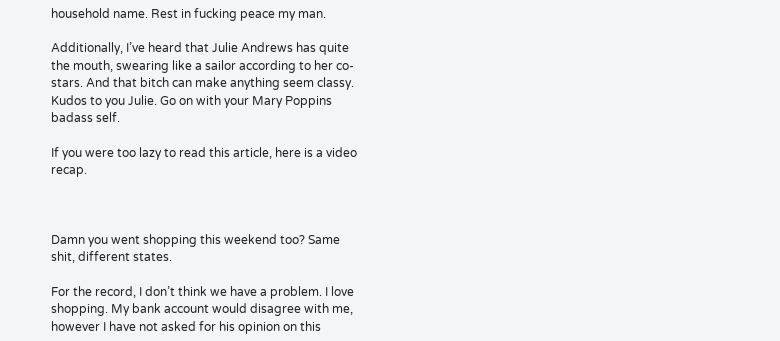household name. Rest in fucking peace my man.

Additionally, I’ve heard that Julie Andrews has quite the mouth, swearing like a sailor according to her co-stars. And that bitch can make anything seem classy. Kudos to you Julie. Go on with your Mary Poppins badass self.

If you were too lazy to read this article, here is a video recap.



Damn you went shopping this weekend too? Same shit, different states.

For the record, I don’t think we have a problem. I love shopping. My bank account would disagree with me, however I have not asked for his opinion on this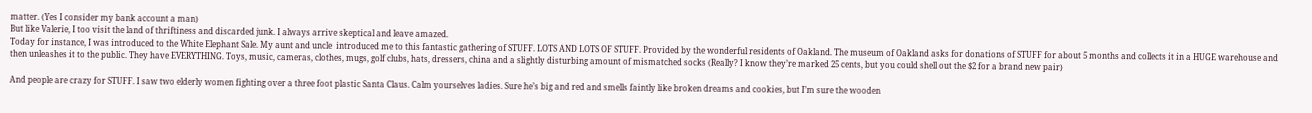matter. (Yes I consider my bank account a man)
But like Valerie, I too visit the land of thriftiness and discarded junk. I always arrive skeptical and leave amazed.
Today for instance, I was introduced to the White Elephant Sale. My aunt and uncle  introduced me to this fantastic gathering of STUFF. LOTS AND LOTS OF STUFF. Provided by the wonderful residents of Oakland. The museum of Oakland asks for donations of STUFF for about 5 months and collects it in a HUGE warehouse and then unleashes it to the public. They have EVERYTHING. Toys, music, cameras, clothes, mugs, golf clubs, hats, dressers, china and a slightly disturbing amount of mismatched socks (Really? I know they’re marked 25 cents, but you could shell out the $2 for a brand new pair)

And people are crazy for STUFF. I saw two elderly women fighting over a three foot plastic Santa Claus. Calm yourselves ladies. Sure he’s big and red and smells faintly like broken dreams and cookies, but I’m sure the wooden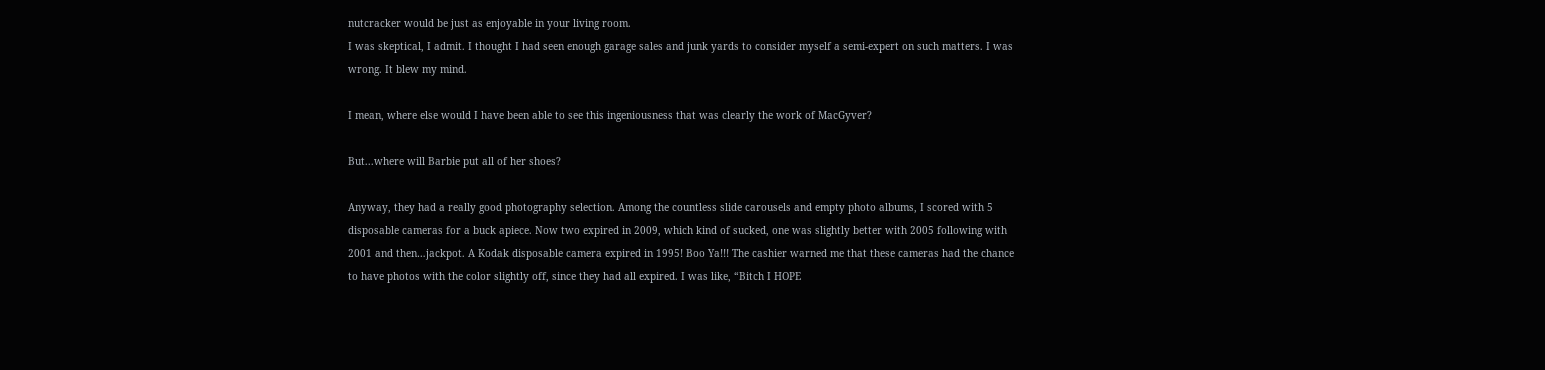nutcracker would be just as enjoyable in your living room.
I was skeptical, I admit. I thought I had seen enough garage sales and junk yards to consider myself a semi-expert on such matters. I was wrong. It blew my mind.

I mean, where else would I have been able to see this ingeniousness that was clearly the work of MacGyver?

But...where will Barbie put all of her shoes?

Anyway, they had a really good photography selection. Among the countless slide carousels and empty photo albums, I scored with 5 disposable cameras for a buck apiece. Now two expired in 2009, which kind of sucked, one was slightly better with 2005 following with  2001 and then…jackpot. A Kodak disposable camera expired in 1995! Boo Ya!!! The cashier warned me that these cameras had the chance to have photos with the color slightly off, since they had all expired. I was like, “Bitch I HOPE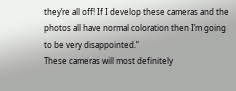they’re all off! If I develop these cameras and the photos all have normal coloration then I’m going to be very disappointed.”
These cameras will most definitely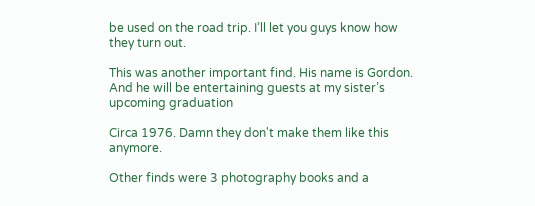be used on the road trip. I’ll let you guys know how they turn out.

This was another important find. His name is Gordon. And he will be entertaining guests at my sister’s upcoming graduation

Circa 1976. Damn they don't make them like this anymore.

Other finds were 3 photography books and a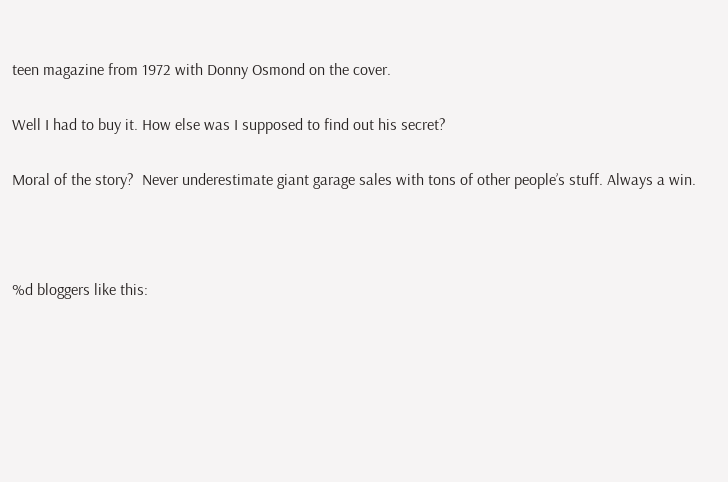teen magazine from 1972 with Donny Osmond on the cover.

Well I had to buy it. How else was I supposed to find out his secret?

Moral of the story?  Never underestimate giant garage sales with tons of other people’s stuff. Always a win.



%d bloggers like this: